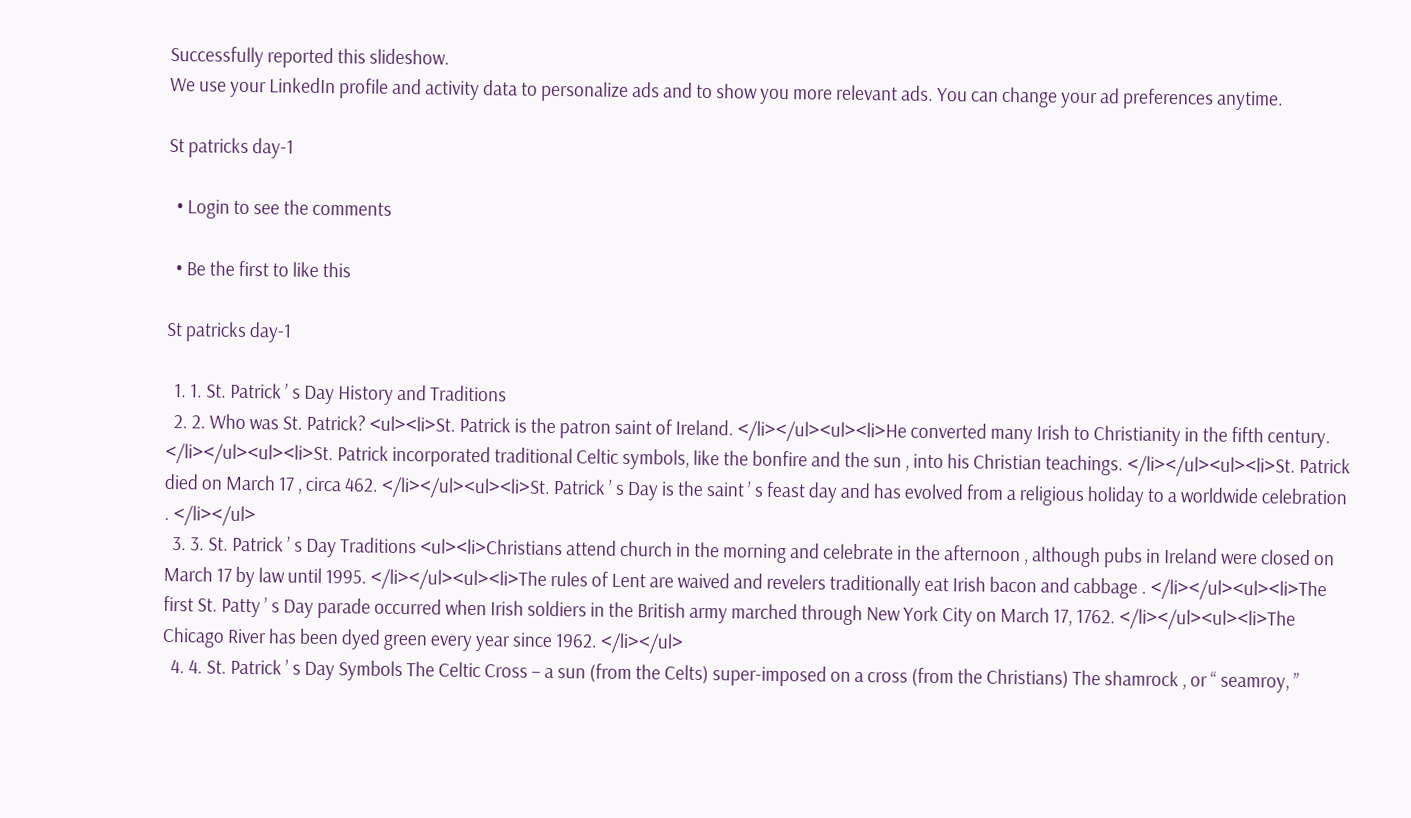Successfully reported this slideshow.
We use your LinkedIn profile and activity data to personalize ads and to show you more relevant ads. You can change your ad preferences anytime.

St patricks day-1

  • Login to see the comments

  • Be the first to like this

St patricks day-1

  1. 1. St. Patrick ’ s Day History and Traditions
  2. 2. Who was St. Patrick? <ul><li>St. Patrick is the patron saint of Ireland. </li></ul><ul><li>He converted many Irish to Christianity in the fifth century. </li></ul><ul><li>St. Patrick incorporated traditional Celtic symbols, like the bonfire and the sun , into his Christian teachings. </li></ul><ul><li>St. Patrick died on March 17 , circa 462. </li></ul><ul><li>St. Patrick ’ s Day is the saint ’ s feast day and has evolved from a religious holiday to a worldwide celebration . </li></ul>
  3. 3. St. Patrick ’ s Day Traditions <ul><li>Christians attend church in the morning and celebrate in the afternoon , although pubs in Ireland were closed on March 17 by law until 1995. </li></ul><ul><li>The rules of Lent are waived and revelers traditionally eat Irish bacon and cabbage . </li></ul><ul><li>The first St. Patty ’ s Day parade occurred when Irish soldiers in the British army marched through New York City on March 17, 1762. </li></ul><ul><li>The Chicago River has been dyed green every year since 1962. </li></ul>
  4. 4. St. Patrick ’ s Day Symbols The Celtic Cross – a sun (from the Celts) super-imposed on a cross (from the Christians) The shamrock , or “ seamroy, ”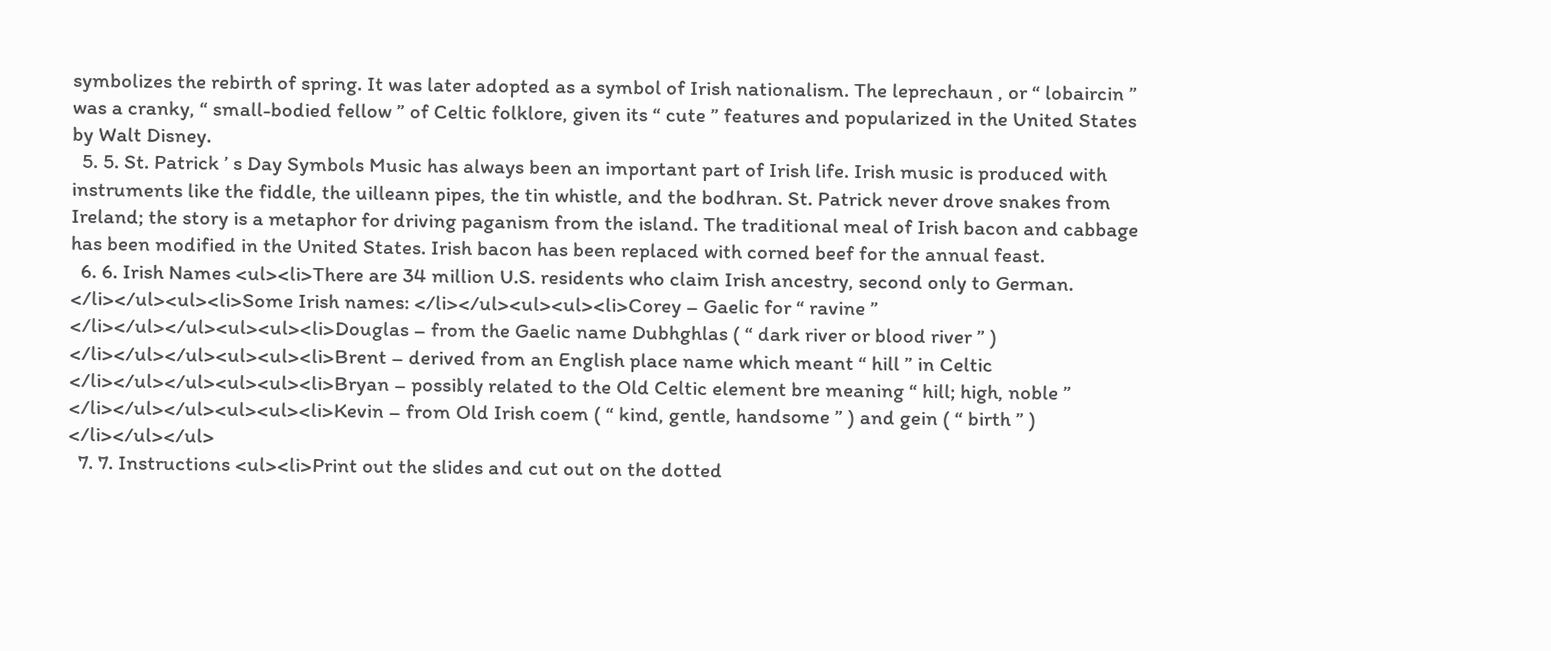symbolizes the rebirth of spring. It was later adopted as a symbol of Irish nationalism. The leprechaun , or “ lobaircin ” was a cranky, “ small-bodied fellow ” of Celtic folklore, given its “ cute ” features and popularized in the United States by Walt Disney.
  5. 5. St. Patrick ’ s Day Symbols Music has always been an important part of Irish life. Irish music is produced with instruments like the fiddle, the uilleann pipes, the tin whistle, and the bodhran. St. Patrick never drove snakes from Ireland; the story is a metaphor for driving paganism from the island. The traditional meal of Irish bacon and cabbage has been modified in the United States. Irish bacon has been replaced with corned beef for the annual feast.
  6. 6. Irish Names <ul><li>There are 34 million U.S. residents who claim Irish ancestry, second only to German. </li></ul><ul><li>Some Irish names: </li></ul><ul><ul><li>Corey – Gaelic for “ ravine ” </li></ul></ul><ul><ul><li>Douglas – from the Gaelic name Dubhghlas ( “ dark river or blood river ” ) </li></ul></ul><ul><ul><li>Brent – derived from an English place name which meant “ hill ” in Celtic </li></ul></ul><ul><ul><li>Bryan – possibly related to the Old Celtic element bre meaning “ hill; high, noble ” </li></ul></ul><ul><ul><li>Kevin – from Old Irish coem ( “ kind, gentle, handsome ” ) and gein ( “ birth ” ) </li></ul></ul>
  7. 7. Instructions <ul><li>Print out the slides and cut out on the dotted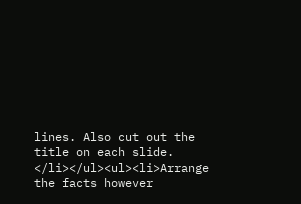lines. Also cut out the title on each slide. </li></ul><ul><li>Arrange the facts however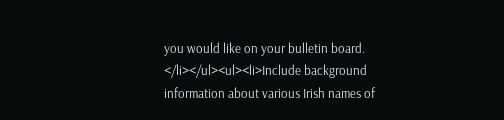you would like on your bulletin board. </li></ul><ul><li>Include background information about various Irish names of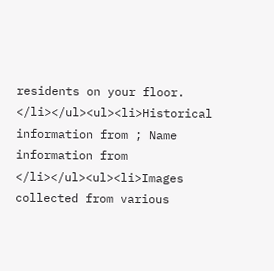residents on your floor. </li></ul><ul><li>Historical information from ; Name information from </li></ul><ul><li>Images collected from various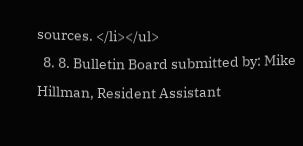sources. </li></ul>
  8. 8. Bulletin Board submitted by: Mike Hillman, Resident Assistant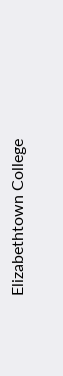Elizabethtown College